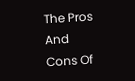The Pros And Cons Of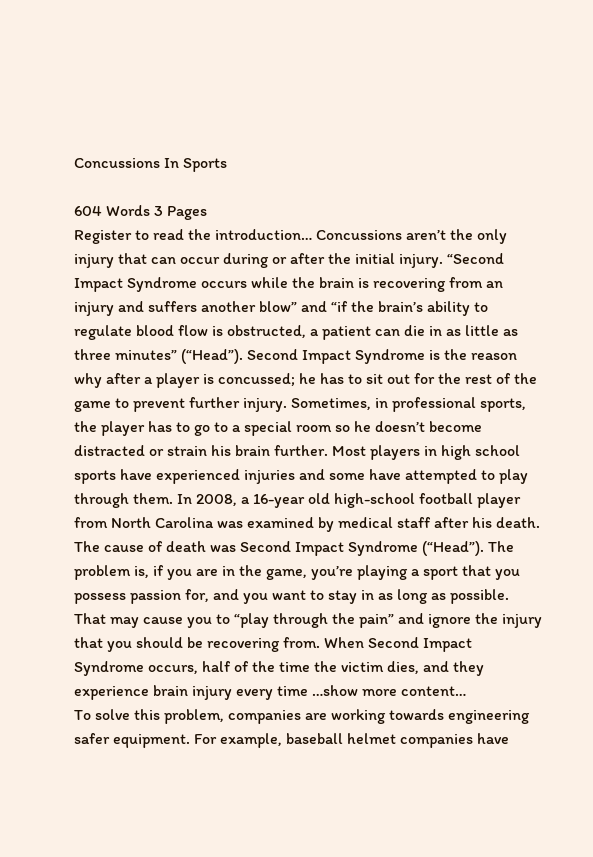Concussions In Sports

604 Words 3 Pages
Register to read the introduction… Concussions aren’t the only injury that can occur during or after the initial injury. “Second Impact Syndrome occurs while the brain is recovering from an injury and suffers another blow” and “if the brain’s ability to regulate blood flow is obstructed, a patient can die in as little as three minutes” (“Head”). Second Impact Syndrome is the reason why after a player is concussed; he has to sit out for the rest of the game to prevent further injury. Sometimes, in professional sports, the player has to go to a special room so he doesn’t become distracted or strain his brain further. Most players in high school sports have experienced injuries and some have attempted to play through them. In 2008, a 16-year old high-school football player from North Carolina was examined by medical staff after his death. The cause of death was Second Impact Syndrome (“Head”). The problem is, if you are in the game, you’re playing a sport that you possess passion for, and you want to stay in as long as possible. That may cause you to “play through the pain” and ignore the injury that you should be recovering from. When Second Impact Syndrome occurs, half of the time the victim dies, and they experience brain injury every time …show more content…
To solve this problem, companies are working towards engineering safer equipment. For example, baseball helmet companies have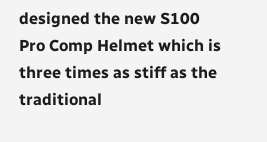designed the new S100 Pro Comp Helmet which is three times as stiff as the traditional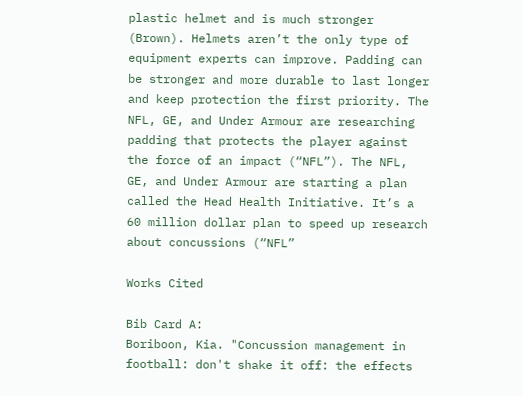plastic helmet and is much stronger (Brown). Helmets aren’t the only type of equipment experts can improve. Padding can be stronger and more durable to last longer and keep protection the first priority. The NFL, GE, and Under Armour are researching padding that protects the player against the force of an impact (“NFL”). The NFL, GE, and Under Armour are starting a plan called the Head Health Initiative. It’s a 60 million dollar plan to speed up research about concussions (“NFL”

Works Cited

Bib Card A:
Boriboon, Kia. "Concussion management in football: don't shake it off: the effects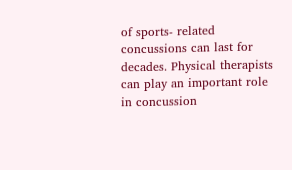of sports- related concussions can last for decades. Physical therapists can play an important role in concussion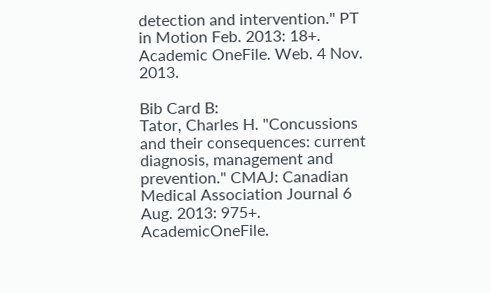detection and intervention." PT in Motion Feb. 2013: 18+. Academic OneFile. Web. 4 Nov. 2013.

Bib Card B:
Tator, Charles H. "Concussions and their consequences: current diagnosis, management and prevention." CMAJ: Canadian Medical Association Journal 6 Aug. 2013: 975+. AcademicOneFile.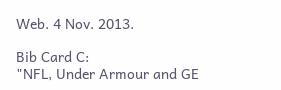Web. 4 Nov. 2013.

Bib Card C:
"NFL, Under Armour and GE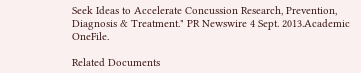Seek Ideas to Accelerate Concussion Research, Prevention, Diagnosis & Treatment." PR Newswire 4 Sept. 2013.Academic OneFile.

Related Documents